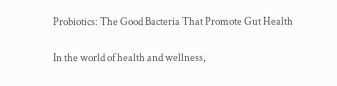Probiotics: The Good Bacteria That Promote Gut Health

In the world of health and wellness,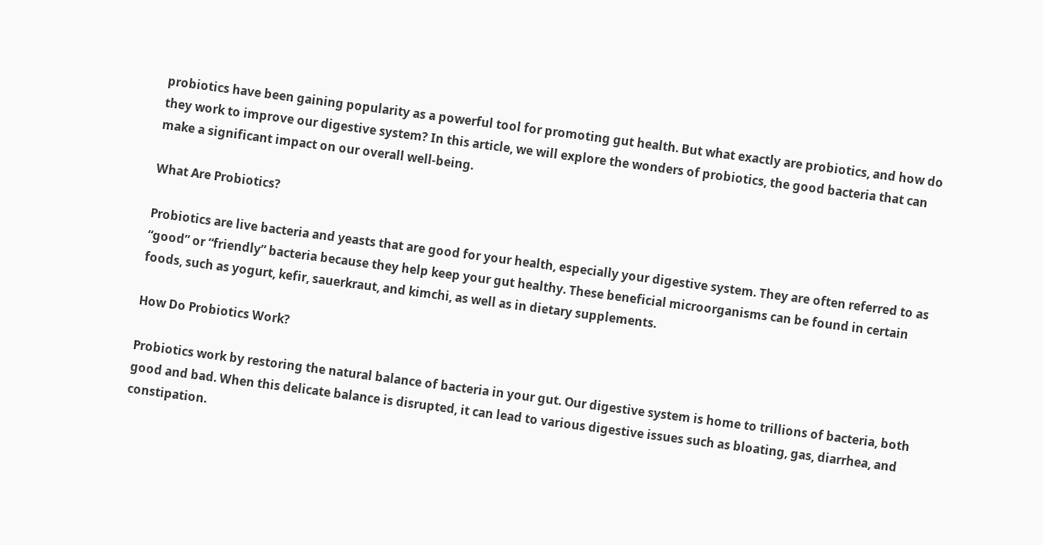probiotics have been gaining popularity as a powerful tool for promoting gut health. But what exactly are probiotics, and how do they work to improve our digestive system? In this article, we will explore the wonders of probiotics, the good bacteria that can make a significant impact on our overall well-being.

What Are Probiotics?

Probiotics are live bacteria and yeasts that are good for your health, especially your digestive system. They are often referred to as “good” or “friendly” bacteria because they help keep your gut healthy. These beneficial microorganisms can be found in certain foods, such as yogurt, kefir, sauerkraut, and kimchi, as well as in dietary supplements.

How Do Probiotics Work?

Probiotics work by restoring the natural balance of bacteria in your gut. Our digestive system is home to trillions of bacteria, both good and bad. When this delicate balance is disrupted, it can lead to various digestive issues such as bloating, gas, diarrhea, and constipation.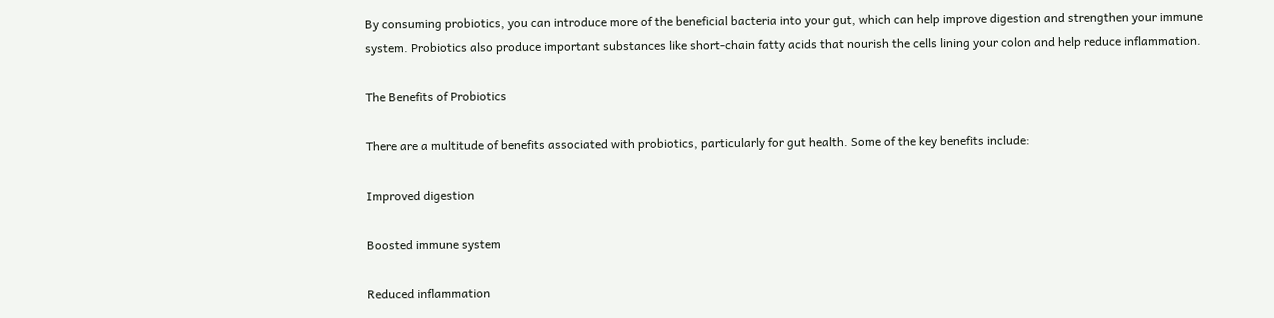By consuming probiotics, you can introduce more of the beneficial bacteria into your gut, which can help improve digestion and strengthen your immune system. Probiotics also produce important substances like short-chain fatty acids that nourish the cells lining your colon and help reduce inflammation.

The Benefits of Probiotics

There are a multitude of benefits associated with probiotics, particularly for gut health. Some of the key benefits include:

Improved digestion

Boosted immune system

Reduced inflammation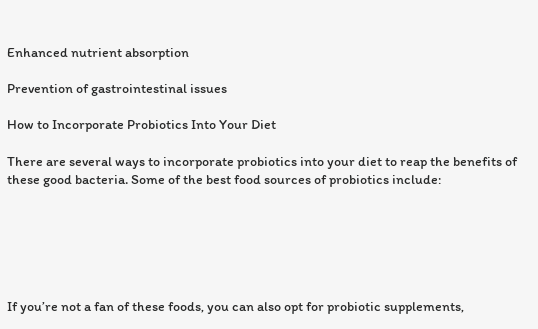Enhanced nutrient absorption

Prevention of gastrointestinal issues

How to Incorporate Probiotics Into Your Diet

There are several ways to incorporate probiotics into your diet to reap the benefits of these good bacteria. Some of the best food sources of probiotics include:






If you’re not a fan of these foods, you can also opt for probiotic supplements,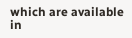which are available in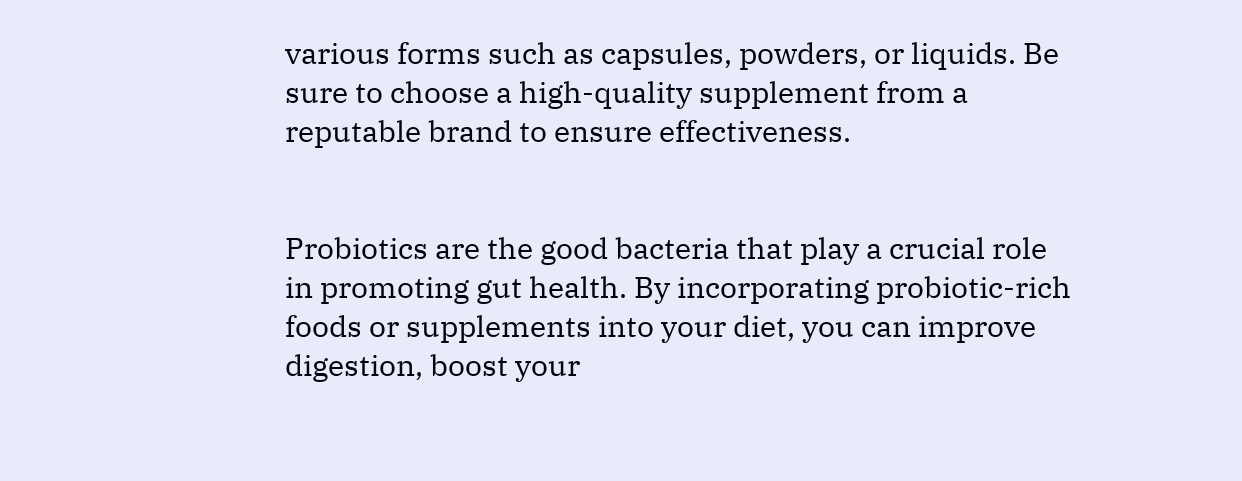various forms such as capsules, powders, or liquids. Be sure to choose a high-quality supplement from a reputable brand to ensure effectiveness.


Probiotics are the good bacteria that play a crucial role in promoting gut health. By incorporating probiotic-rich foods or supplements into your diet, you can improve digestion, boost your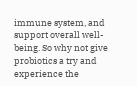immune system, and support overall well-being. So why not give probiotics a try and experience the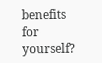benefits for yourself?